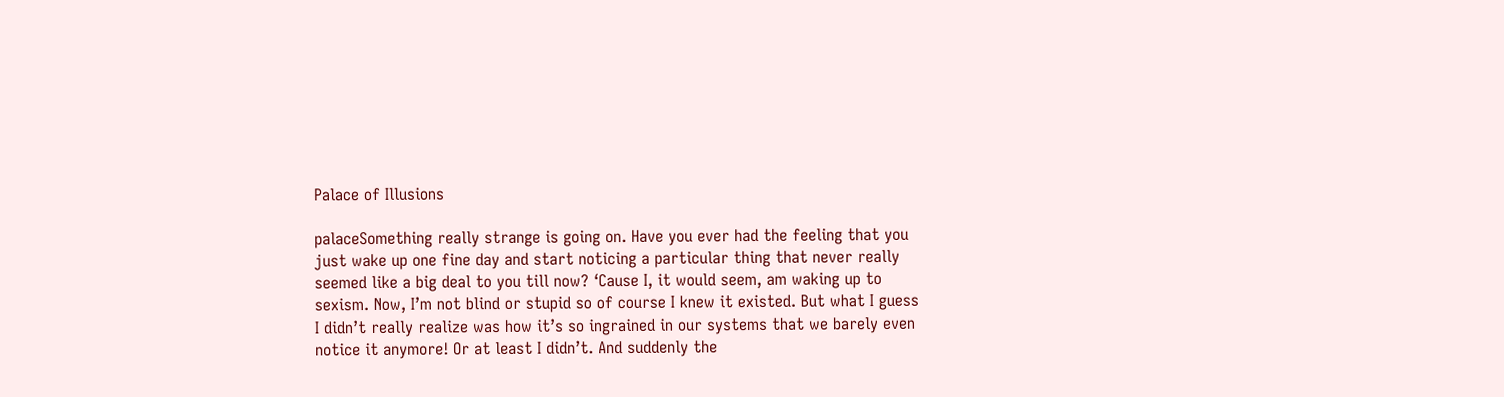Palace of Illusions

palaceSomething really strange is going on. Have you ever had the feeling that you just wake up one fine day and start noticing a particular thing that never really seemed like a big deal to you till now? ‘Cause I, it would seem, am waking up to sexism. Now, I’m not blind or stupid so of course I knew it existed. But what I guess I didn’t really realize was how it’s so ingrained in our systems that we barely even notice it anymore! Or at least I didn’t. And suddenly the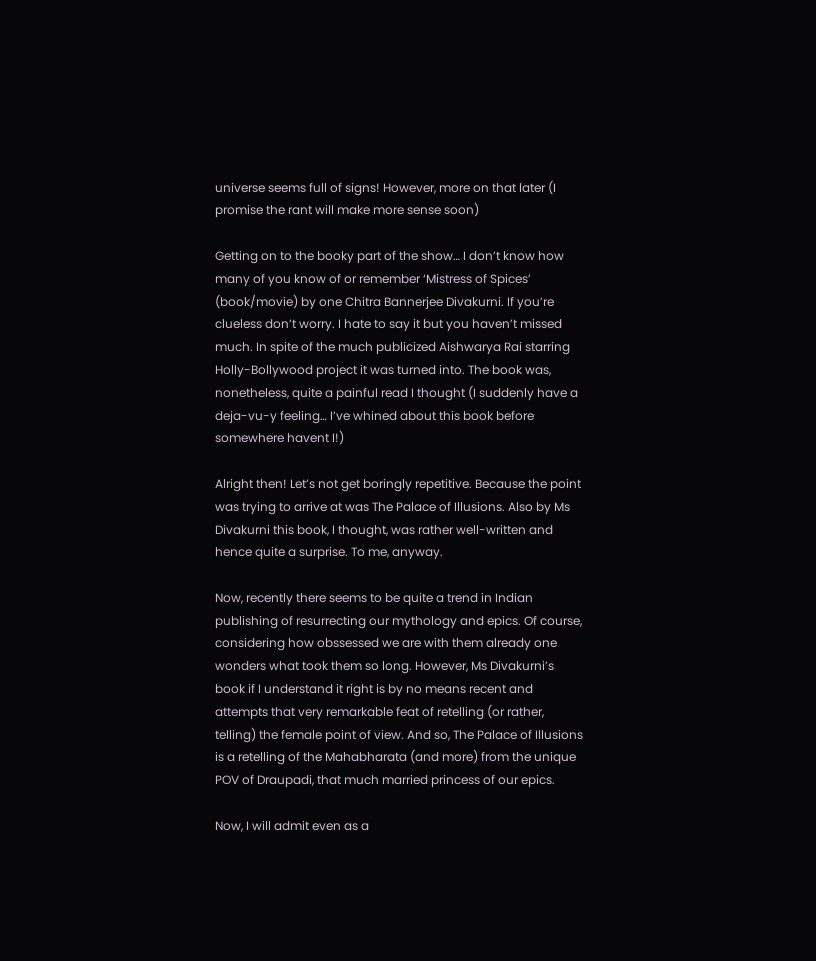universe seems full of signs! However, more on that later (I promise the rant will make more sense soon)

Getting on to the booky part of the show… I don’t know how many of you know of or remember ‘Mistress of Spices’ (book/movie) by one Chitra Bannerjee Divakurni. If you’re clueless don’t worry. I hate to say it but you haven’t missed much. In spite of the much publicized Aishwarya Rai starring Holly-Bollywood project it was turned into. The book was, nonetheless, quite a painful read I thought (I suddenly have a deja-vu-y feeling… I’ve whined about this book before somewhere havent I!)

Alright then! Let’s not get boringly repetitive. Because the point was trying to arrive at was The Palace of Illusions. Also by Ms Divakurni this book, I thought, was rather well-written and hence quite a surprise. To me, anyway.

Now, recently there seems to be quite a trend in Indian publishing of resurrecting our mythology and epics. Of course, considering how obssessed we are with them already one wonders what took them so long. However, Ms Divakurni’s book if I understand it right is by no means recent and attempts that very remarkable feat of retelling (or rather, telling) the female point of view. And so, The Palace of Illusions is a retelling of the Mahabharata (and more) from the unique POV of Draupadi, that much married princess of our epics.

Now, I will admit even as a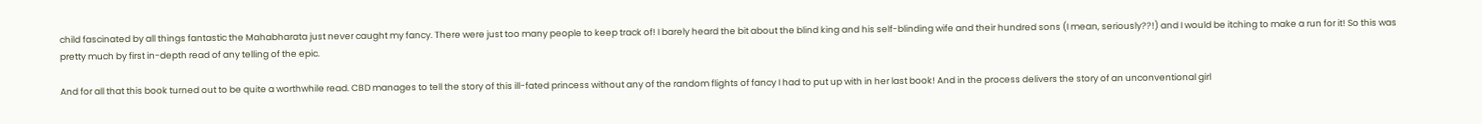child fascinated by all things fantastic the Mahabharata just never caught my fancy. There were just too many people to keep track of! I barely heard the bit about the blind king and his self-blinding wife and their hundred sons (I mean, seriously??!) and I would be itching to make a run for it! So this was pretty much by first in-depth read of any telling of the epic.

And for all that this book turned out to be quite a worthwhile read. CBD manages to tell the story of this ill-fated princess without any of the random flights of fancy I had to put up with in her last book! And in the process delivers the story of an unconventional girl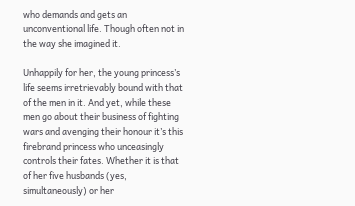who demands and gets an unconventional life. Though often not in the way she imagined it.

Unhappily for her, the young princess’s life seems irretrievably bound with that of the men in it. And yet, while these men go about their business of fighting wars and avenging their honour it’s this firebrand princess who unceasingly controls their fates. Whether it is that of her five husbands (yes, simultaneously) or her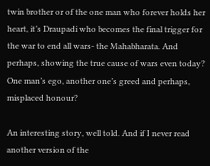twin brother or of the one man who forever holds her heart, it’s Draupadi who becomes the final trigger for the war to end all wars- the Mahabharata. And perhaps, showing the true cause of wars even today? One man’s ego, another one’s greed and perhaps, misplaced honour?

An interesting story, well told. And if I never read another version of the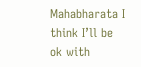Mahabharata I think I’ll be ok with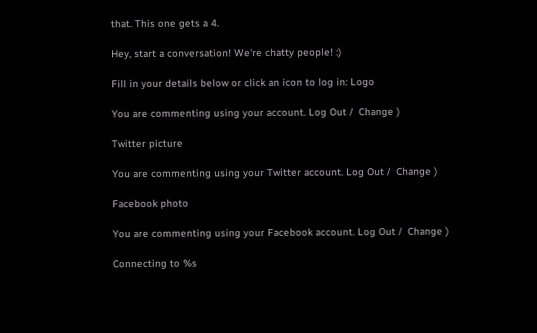that. This one gets a 4.

Hey, start a conversation! We're chatty people! :)

Fill in your details below or click an icon to log in: Logo

You are commenting using your account. Log Out /  Change )

Twitter picture

You are commenting using your Twitter account. Log Out /  Change )

Facebook photo

You are commenting using your Facebook account. Log Out /  Change )

Connecting to %s